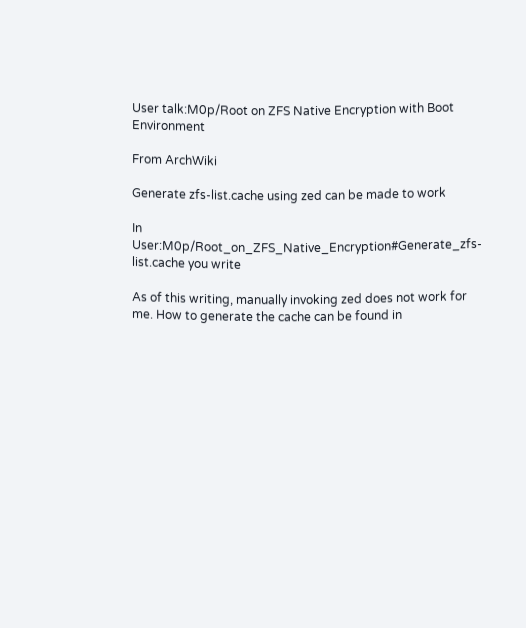User talk:M0p/Root on ZFS Native Encryption with Boot Environment

From ArchWiki

Generate zfs-list.cache using zed can be made to work

In User:M0p/Root_on_ZFS_Native_Encryption#Generate_zfs-list.cache you write

As of this writing, manually invoking zed does not work for me. How to generate the cache can be found in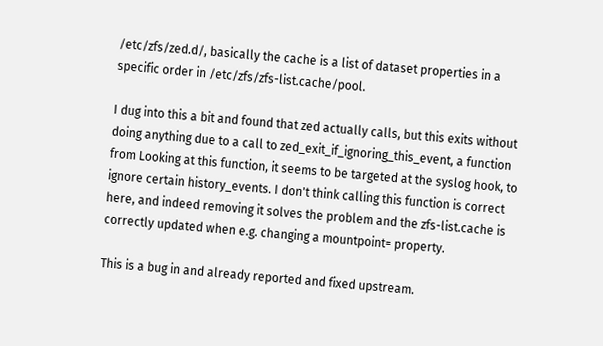/etc/zfs/zed.d/, basically the cache is a list of dataset properties in a specific order in /etc/zfs/zfs-list.cache/pool.

I dug into this a bit and found that zed actually calls, but this exits without doing anything due to a call to zed_exit_if_ignoring_this_event, a function from Looking at this function, it seems to be targeted at the syslog hook, to ignore certain history_events. I don't think calling this function is correct here, and indeed removing it solves the problem and the zfs-list.cache is correctly updated when e.g. changing a mountpoint= property.

This is a bug in and already reported and fixed upstream.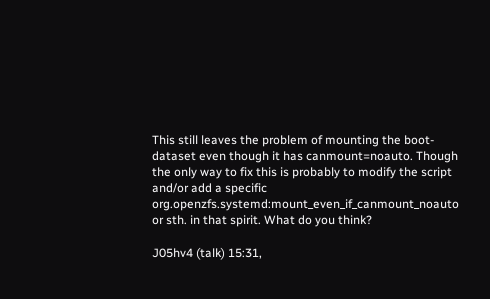This still leaves the problem of mounting the boot-dataset even though it has canmount=noauto. Though the only way to fix this is probably to modify the script and/or add a specific org.openzfs.systemd:mount_even_if_canmount_noauto or sth. in that spirit. What do you think?

J05hv4 (talk) 15:31,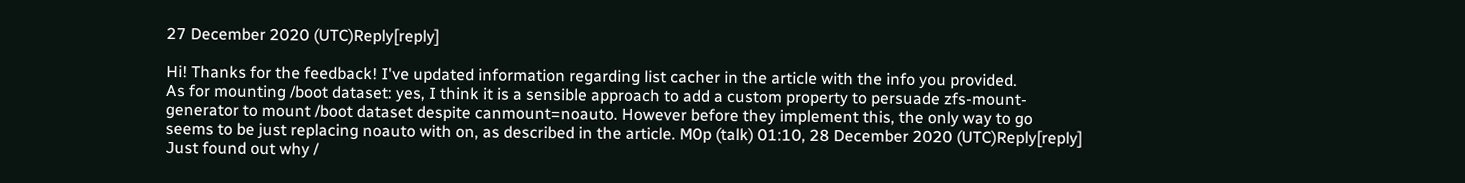27 December 2020 (UTC)Reply[reply]

Hi! Thanks for the feedback! I've updated information regarding list cacher in the article with the info you provided.
As for mounting /boot dataset: yes, I think it is a sensible approach to add a custom property to persuade zfs-mount-generator to mount /boot dataset despite canmount=noauto. However before they implement this, the only way to go seems to be just replacing noauto with on, as described in the article. M0p (talk) 01:10, 28 December 2020 (UTC)Reply[reply]
Just found out why /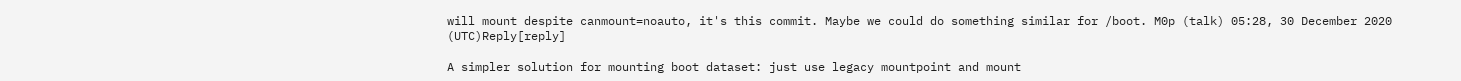will mount despite canmount=noauto, it's this commit. Maybe we could do something similar for /boot. M0p (talk) 05:28, 30 December 2020 (UTC)Reply[reply]

A simpler solution for mounting boot dataset: just use legacy mountpoint and mount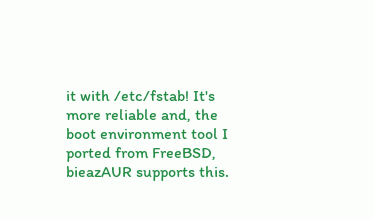it with /etc/fstab! It's more reliable and, the boot environment tool I ported from FreeBSD, bieazAUR supports this.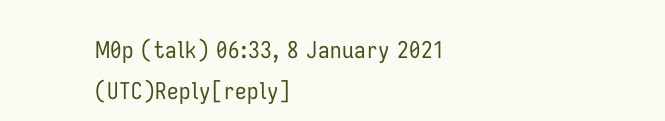M0p (talk) 06:33, 8 January 2021 (UTC)Reply[reply]